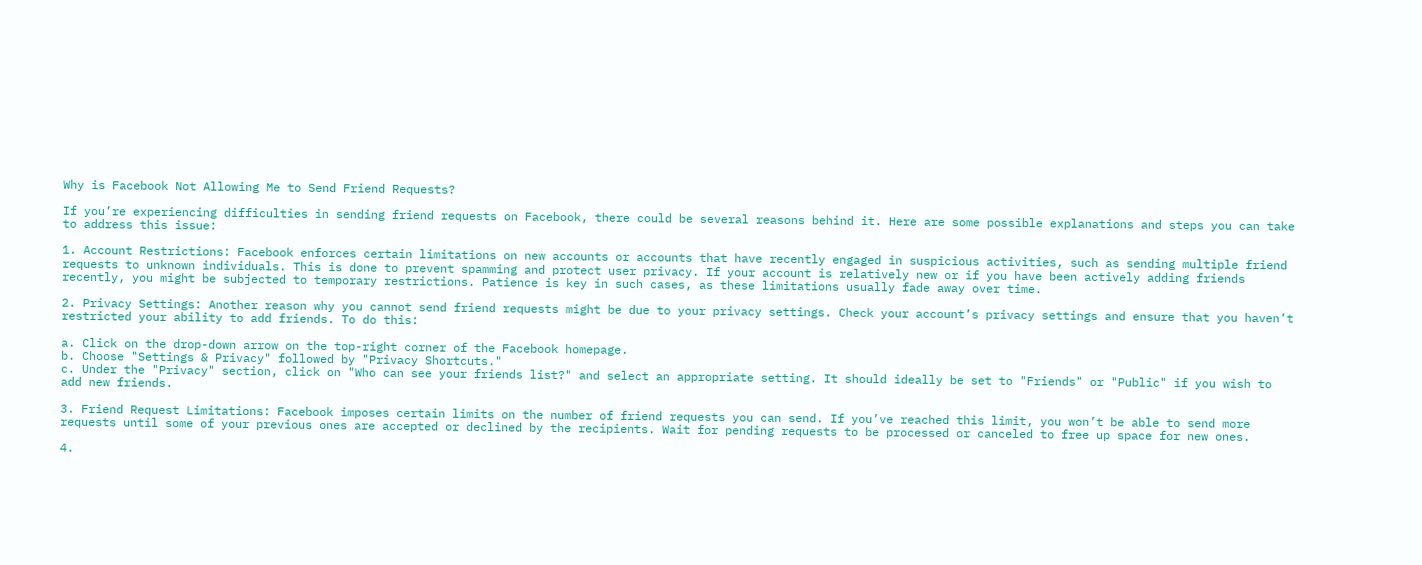Why is Facebook Not Allowing Me to Send Friend Requests?

If you’re experiencing difficulties in sending friend requests on Facebook, there could be several reasons behind it. Here are some possible explanations and steps you can take to address this issue:

1. Account Restrictions: Facebook enforces certain limitations on new accounts or accounts that have recently engaged in suspicious activities, such as sending multiple friend requests to unknown individuals. This is done to prevent spamming and protect user privacy. If your account is relatively new or if you have been actively adding friends recently, you might be subjected to temporary restrictions. Patience is key in such cases, as these limitations usually fade away over time.

2. Privacy Settings: Another reason why you cannot send friend requests might be due to your privacy settings. Check your account’s privacy settings and ensure that you haven’t restricted your ability to add friends. To do this:

a. Click on the drop-down arrow on the top-right corner of the Facebook homepage.
b. Choose "Settings & Privacy" followed by "Privacy Shortcuts."
c. Under the "Privacy" section, click on "Who can see your friends list?" and select an appropriate setting. It should ideally be set to "Friends" or "Public" if you wish to add new friends.

3. Friend Request Limitations: Facebook imposes certain limits on the number of friend requests you can send. If you’ve reached this limit, you won’t be able to send more requests until some of your previous ones are accepted or declined by the recipients. Wait for pending requests to be processed or canceled to free up space for new ones.

4.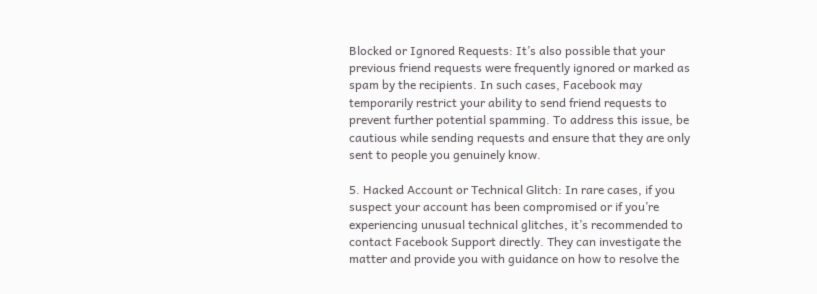Blocked or Ignored Requests: It’s also possible that your previous friend requests were frequently ignored or marked as spam by the recipients. In such cases, Facebook may temporarily restrict your ability to send friend requests to prevent further potential spamming. To address this issue, be cautious while sending requests and ensure that they are only sent to people you genuinely know.

5. Hacked Account or Technical Glitch: In rare cases, if you suspect your account has been compromised or if you’re experiencing unusual technical glitches, it’s recommended to contact Facebook Support directly. They can investigate the matter and provide you with guidance on how to resolve the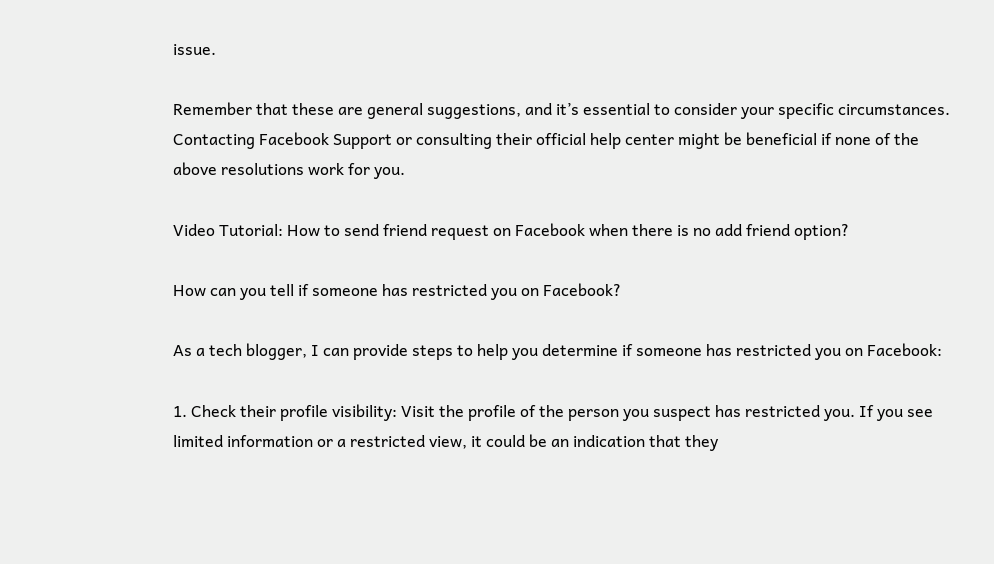issue.

Remember that these are general suggestions, and it’s essential to consider your specific circumstances. Contacting Facebook Support or consulting their official help center might be beneficial if none of the above resolutions work for you.

Video Tutorial: How to send friend request on Facebook when there is no add friend option?

How can you tell if someone has restricted you on Facebook?

As a tech blogger, I can provide steps to help you determine if someone has restricted you on Facebook:

1. Check their profile visibility: Visit the profile of the person you suspect has restricted you. If you see limited information or a restricted view, it could be an indication that they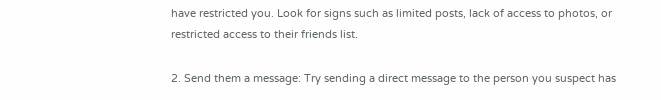have restricted you. Look for signs such as limited posts, lack of access to photos, or restricted access to their friends list.

2. Send them a message: Try sending a direct message to the person you suspect has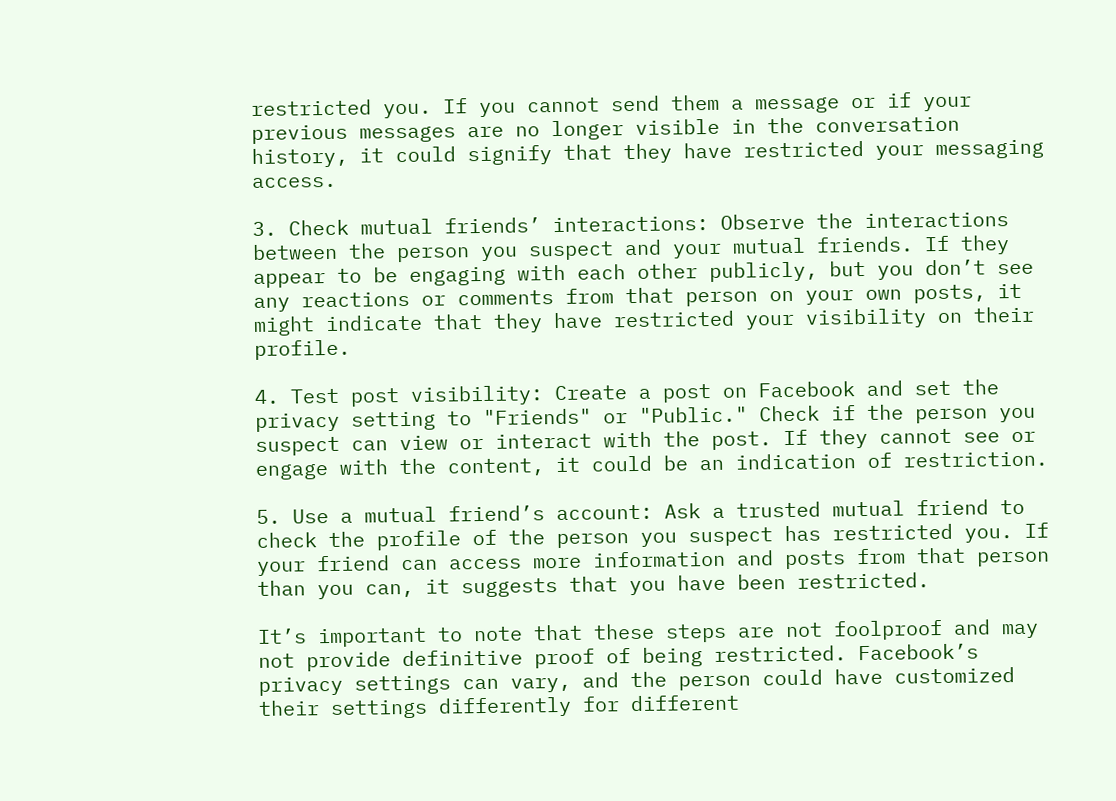restricted you. If you cannot send them a message or if your previous messages are no longer visible in the conversation history, it could signify that they have restricted your messaging access.

3. Check mutual friends’ interactions: Observe the interactions between the person you suspect and your mutual friends. If they appear to be engaging with each other publicly, but you don’t see any reactions or comments from that person on your own posts, it might indicate that they have restricted your visibility on their profile.

4. Test post visibility: Create a post on Facebook and set the privacy setting to "Friends" or "Public." Check if the person you suspect can view or interact with the post. If they cannot see or engage with the content, it could be an indication of restriction.

5. Use a mutual friend’s account: Ask a trusted mutual friend to check the profile of the person you suspect has restricted you. If your friend can access more information and posts from that person than you can, it suggests that you have been restricted.

It’s important to note that these steps are not foolproof and may not provide definitive proof of being restricted. Facebook’s privacy settings can vary, and the person could have customized their settings differently for different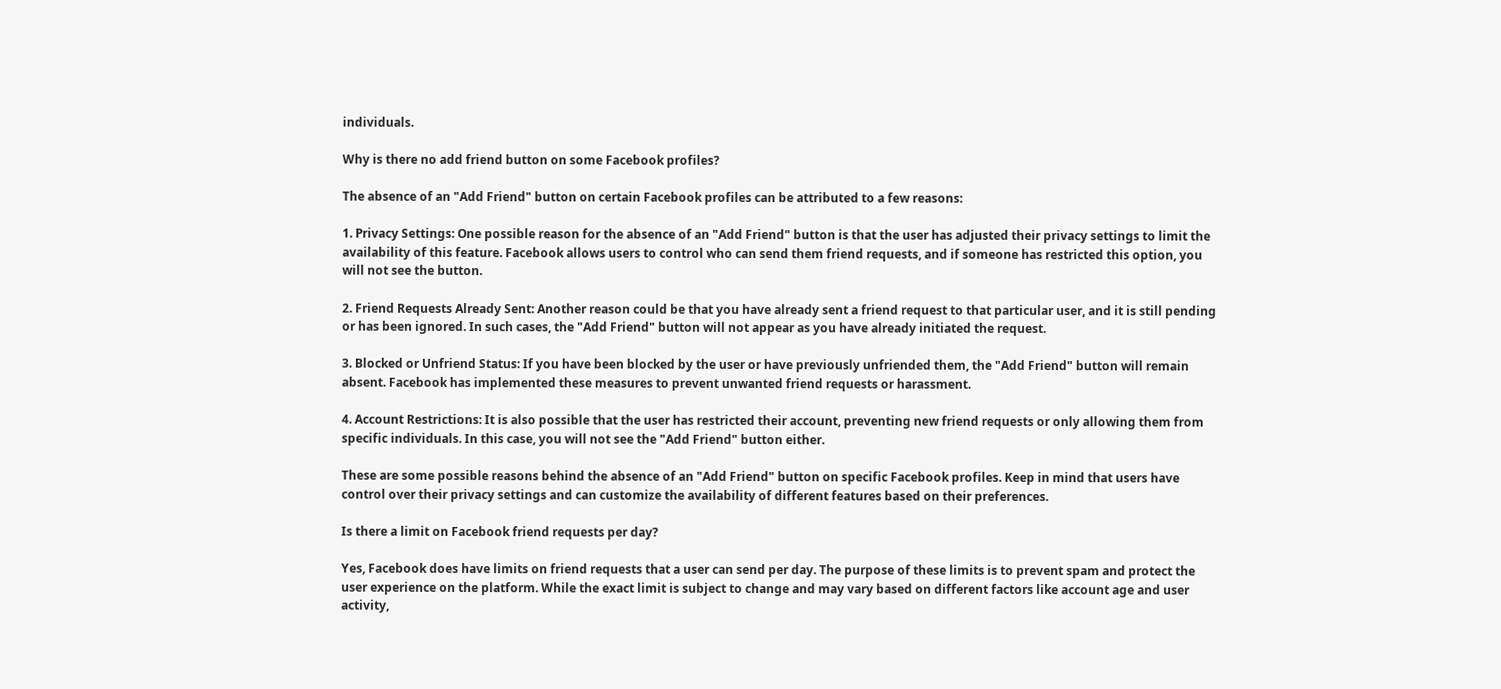individuals.

Why is there no add friend button on some Facebook profiles?

The absence of an "Add Friend" button on certain Facebook profiles can be attributed to a few reasons:

1. Privacy Settings: One possible reason for the absence of an "Add Friend" button is that the user has adjusted their privacy settings to limit the availability of this feature. Facebook allows users to control who can send them friend requests, and if someone has restricted this option, you will not see the button.

2. Friend Requests Already Sent: Another reason could be that you have already sent a friend request to that particular user, and it is still pending or has been ignored. In such cases, the "Add Friend" button will not appear as you have already initiated the request.

3. Blocked or Unfriend Status: If you have been blocked by the user or have previously unfriended them, the "Add Friend" button will remain absent. Facebook has implemented these measures to prevent unwanted friend requests or harassment.

4. Account Restrictions: It is also possible that the user has restricted their account, preventing new friend requests or only allowing them from specific individuals. In this case, you will not see the "Add Friend" button either.

These are some possible reasons behind the absence of an "Add Friend" button on specific Facebook profiles. Keep in mind that users have control over their privacy settings and can customize the availability of different features based on their preferences.

Is there a limit on Facebook friend requests per day?

Yes, Facebook does have limits on friend requests that a user can send per day. The purpose of these limits is to prevent spam and protect the user experience on the platform. While the exact limit is subject to change and may vary based on different factors like account age and user activity,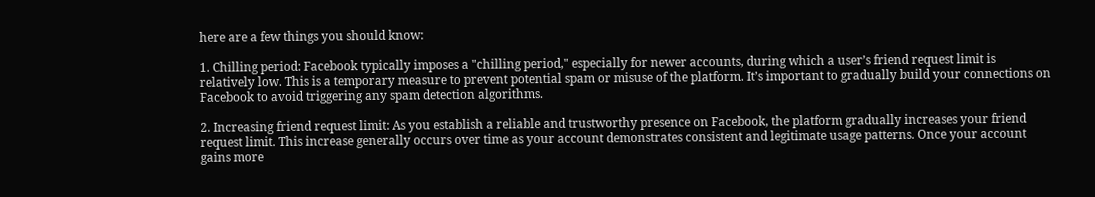here are a few things you should know:

1. Chilling period: Facebook typically imposes a "chilling period," especially for newer accounts, during which a user’s friend request limit is relatively low. This is a temporary measure to prevent potential spam or misuse of the platform. It’s important to gradually build your connections on Facebook to avoid triggering any spam detection algorithms.

2. Increasing friend request limit: As you establish a reliable and trustworthy presence on Facebook, the platform gradually increases your friend request limit. This increase generally occurs over time as your account demonstrates consistent and legitimate usage patterns. Once your account gains more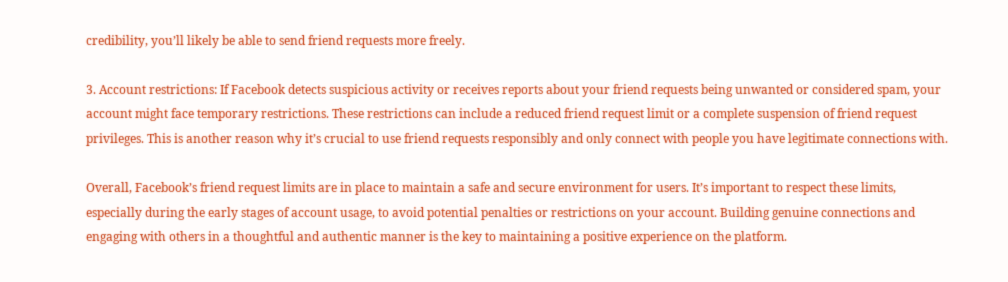credibility, you’ll likely be able to send friend requests more freely.

3. Account restrictions: If Facebook detects suspicious activity or receives reports about your friend requests being unwanted or considered spam, your account might face temporary restrictions. These restrictions can include a reduced friend request limit or a complete suspension of friend request privileges. This is another reason why it’s crucial to use friend requests responsibly and only connect with people you have legitimate connections with.

Overall, Facebook’s friend request limits are in place to maintain a safe and secure environment for users. It’s important to respect these limits, especially during the early stages of account usage, to avoid potential penalties or restrictions on your account. Building genuine connections and engaging with others in a thoughtful and authentic manner is the key to maintaining a positive experience on the platform.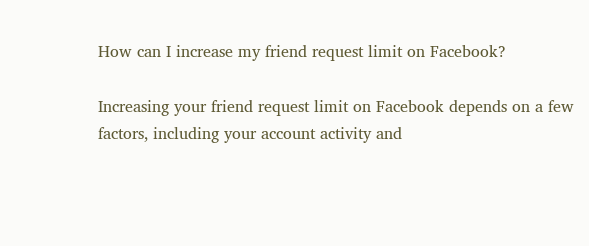How can I increase my friend request limit on Facebook?

Increasing your friend request limit on Facebook depends on a few factors, including your account activity and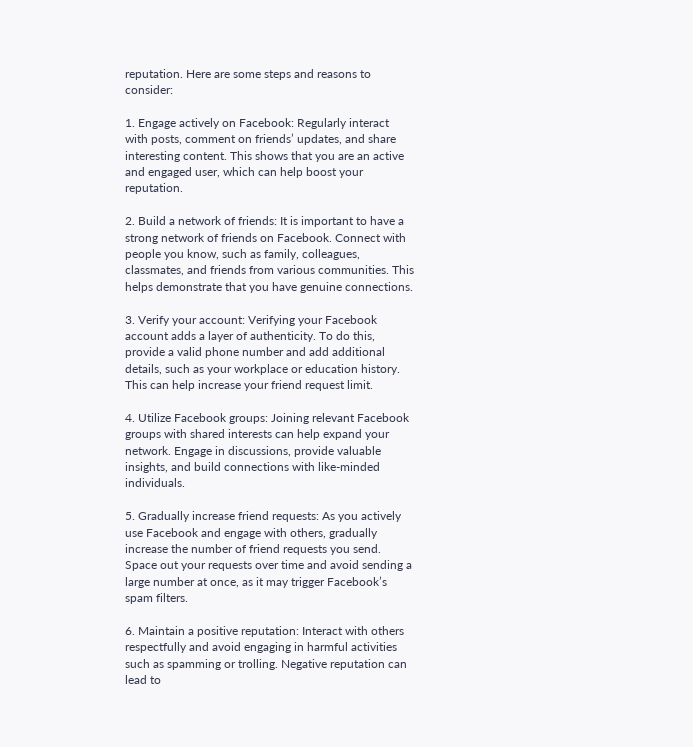reputation. Here are some steps and reasons to consider:

1. Engage actively on Facebook: Regularly interact with posts, comment on friends’ updates, and share interesting content. This shows that you are an active and engaged user, which can help boost your reputation.

2. Build a network of friends: It is important to have a strong network of friends on Facebook. Connect with people you know, such as family, colleagues, classmates, and friends from various communities. This helps demonstrate that you have genuine connections.

3. Verify your account: Verifying your Facebook account adds a layer of authenticity. To do this, provide a valid phone number and add additional details, such as your workplace or education history. This can help increase your friend request limit.

4. Utilize Facebook groups: Joining relevant Facebook groups with shared interests can help expand your network. Engage in discussions, provide valuable insights, and build connections with like-minded individuals.

5. Gradually increase friend requests: As you actively use Facebook and engage with others, gradually increase the number of friend requests you send. Space out your requests over time and avoid sending a large number at once, as it may trigger Facebook’s spam filters.

6. Maintain a positive reputation: Interact with others respectfully and avoid engaging in harmful activities such as spamming or trolling. Negative reputation can lead to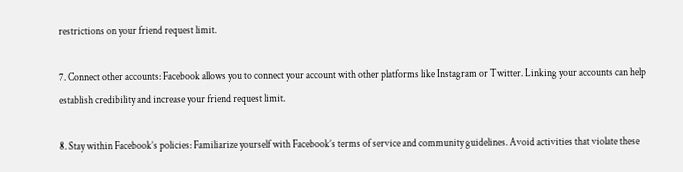restrictions on your friend request limit.

7. Connect other accounts: Facebook allows you to connect your account with other platforms like Instagram or Twitter. Linking your accounts can help establish credibility and increase your friend request limit.

8. Stay within Facebook’s policies: Familiarize yourself with Facebook’s terms of service and community guidelines. Avoid activities that violate these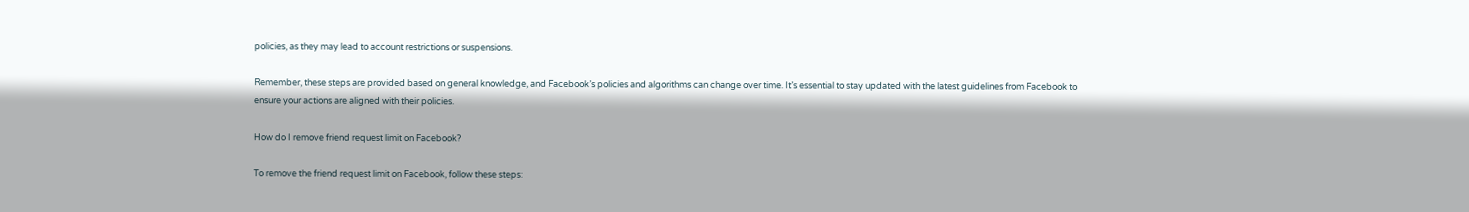policies, as they may lead to account restrictions or suspensions.

Remember, these steps are provided based on general knowledge, and Facebook’s policies and algorithms can change over time. It’s essential to stay updated with the latest guidelines from Facebook to ensure your actions are aligned with their policies.

How do I remove friend request limit on Facebook?

To remove the friend request limit on Facebook, follow these steps: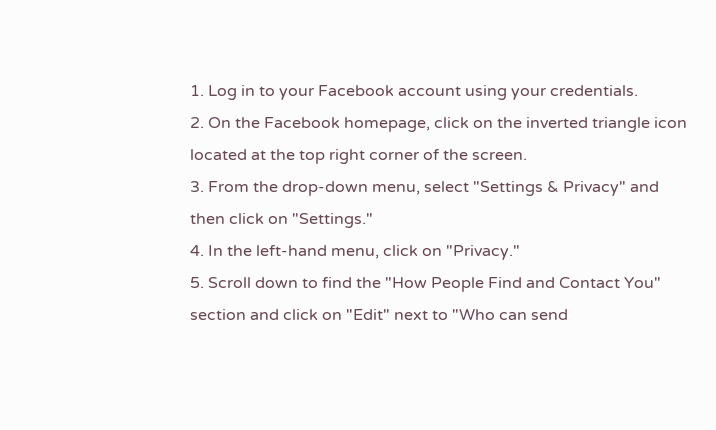1. Log in to your Facebook account using your credentials.
2. On the Facebook homepage, click on the inverted triangle icon located at the top right corner of the screen.
3. From the drop-down menu, select "Settings & Privacy" and then click on "Settings."
4. In the left-hand menu, click on "Privacy."
5. Scroll down to find the "How People Find and Contact You" section and click on "Edit" next to "Who can send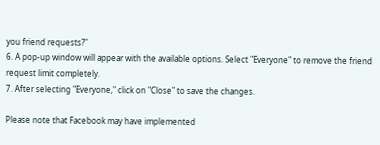you friend requests?"
6. A pop-up window will appear with the available options. Select "Everyone" to remove the friend request limit completely.
7. After selecting "Everyone," click on "Close" to save the changes.

Please note that Facebook may have implemented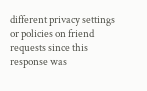different privacy settings or policies on friend requests since this response was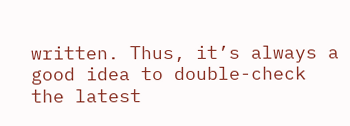written. Thus, it’s always a good idea to double-check the latest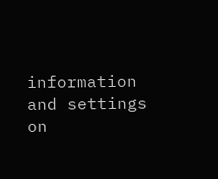information and settings on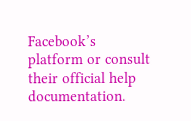Facebook’s platform or consult their official help documentation.